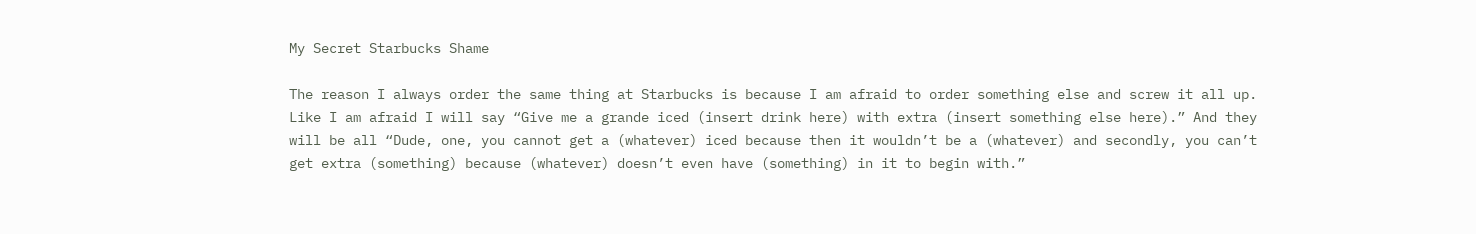My Secret Starbucks Shame

The reason I always order the same thing at Starbucks is because I am afraid to order something else and screw it all up. Like I am afraid I will say “Give me a grande iced (insert drink here) with extra (insert something else here).” And they will be all “Dude, one, you cannot get a (whatever) iced because then it wouldn’t be a (whatever) and secondly, you can’t get extra (something) because (whatever) doesn’t even have (something) in it to begin with.”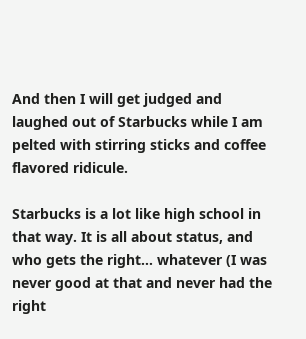And then I will get judged and laughed out of Starbucks while I am pelted with stirring sticks and coffee flavored ridicule.

Starbucks is a lot like high school in that way. It is all about status, and who gets the right… whatever (I was never good at that and never had the right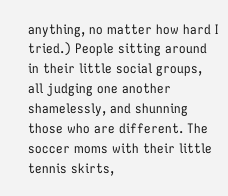anything, no matter how hard I tried.) People sitting around in their little social groups, all judging one another shamelessly, and shunning those who are different. The soccer moms with their little tennis skirts,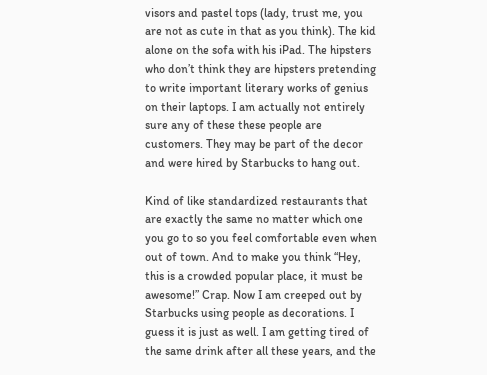visors and pastel tops (lady, trust me, you are not as cute in that as you think). The kid alone on the sofa with his iPad. The hipsters who don’t think they are hipsters pretending to write important literary works of genius on their laptops. I am actually not entirely sure any of these these people are customers. They may be part of the decor and were hired by Starbucks to hang out.

Kind of like standardized restaurants that are exactly the same no matter which one you go to so you feel comfortable even when out of town. And to make you think “Hey, this is a crowded popular place, it must be awesome!” Crap. Now I am creeped out by Starbucks using people as decorations. I guess it is just as well. I am getting tired of the same drink after all these years, and the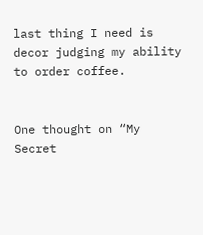last thing I need is decor judging my ability to order coffee.


One thought on “My Secret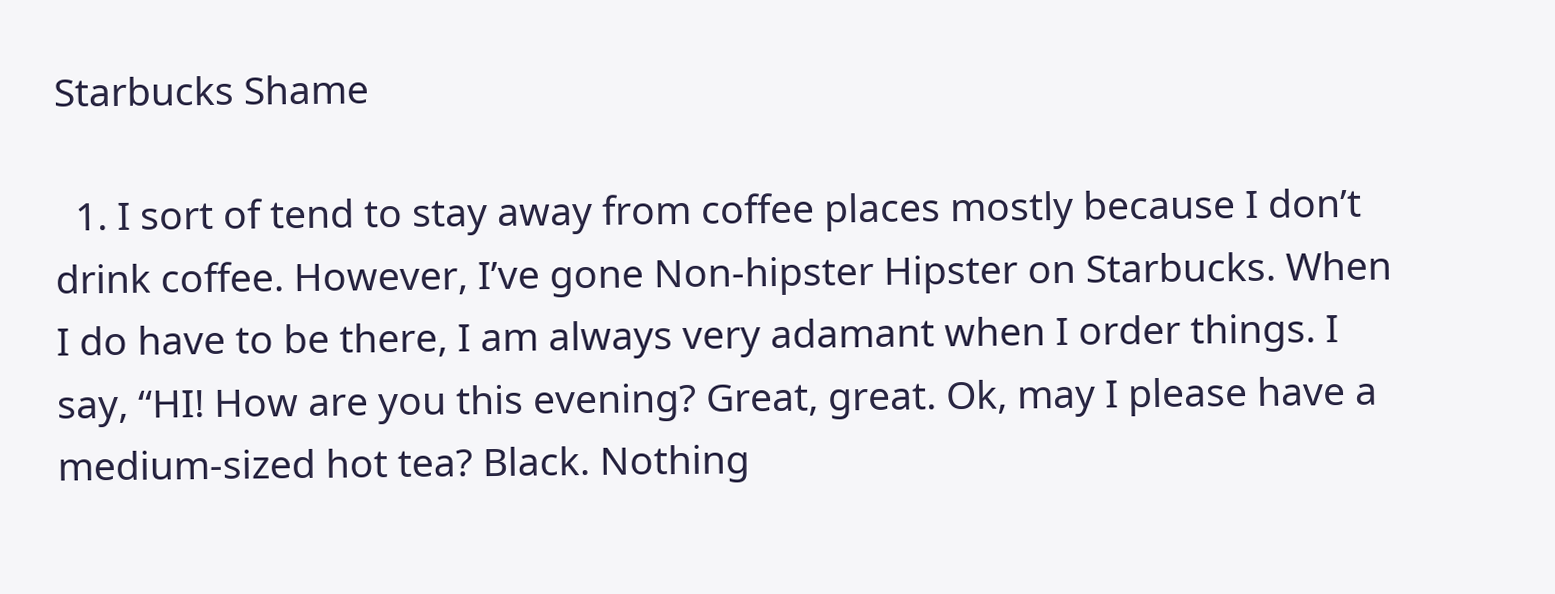Starbucks Shame

  1. I sort of tend to stay away from coffee places mostly because I don’t drink coffee. However, I’ve gone Non-hipster Hipster on Starbucks. When I do have to be there, I am always very adamant when I order things. I say, “HI! How are you this evening? Great, great. Ok, may I please have a medium-sized hot tea? Black. Nothing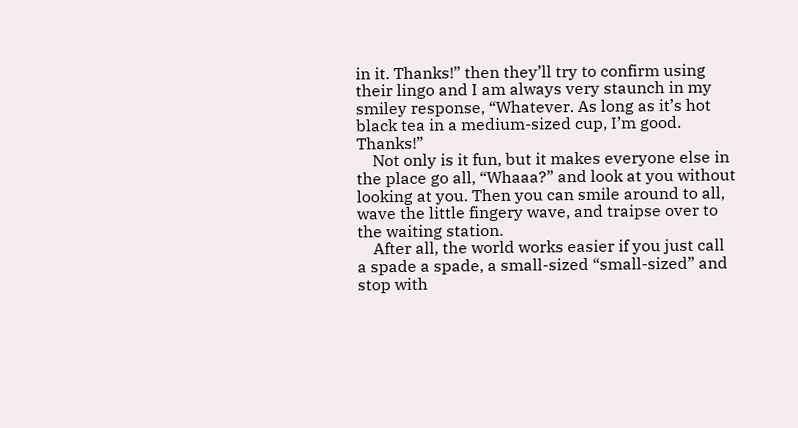in it. Thanks!” then they’ll try to confirm using their lingo and I am always very staunch in my smiley response, “Whatever. As long as it’s hot black tea in a medium-sized cup, I’m good. Thanks!”
    Not only is it fun, but it makes everyone else in the place go all, “Whaaa?” and look at you without looking at you. Then you can smile around to all, wave the little fingery wave, and traipse over to the waiting station.
    After all, the world works easier if you just call a spade a spade, a small-sized “small-sized” and stop with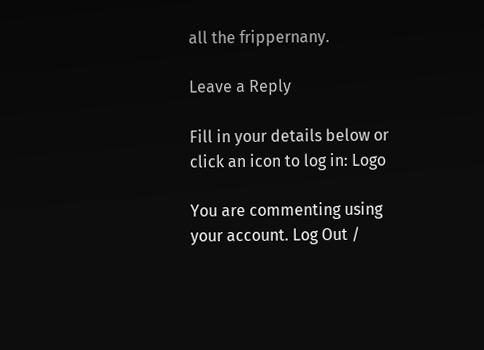all the frippernany.

Leave a Reply

Fill in your details below or click an icon to log in: Logo

You are commenting using your account. Log Out /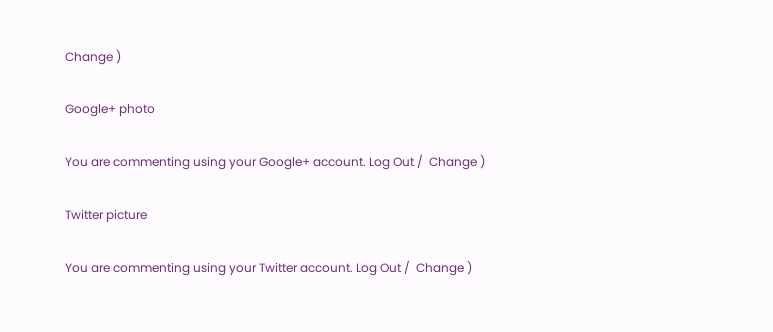Change )

Google+ photo

You are commenting using your Google+ account. Log Out /  Change )

Twitter picture

You are commenting using your Twitter account. Log Out /  Change )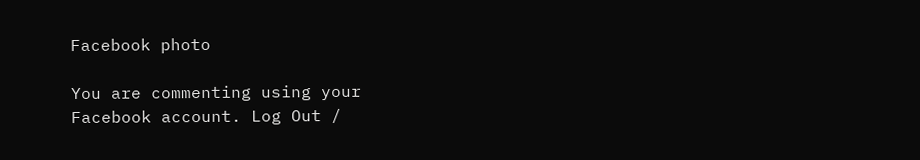Facebook photo

You are commenting using your Facebook account. Log Out /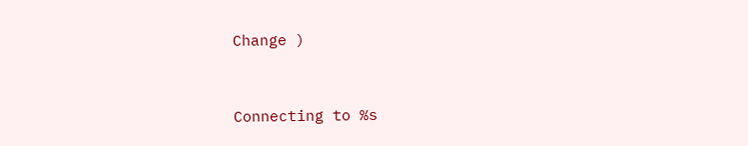Change )


Connecting to %s